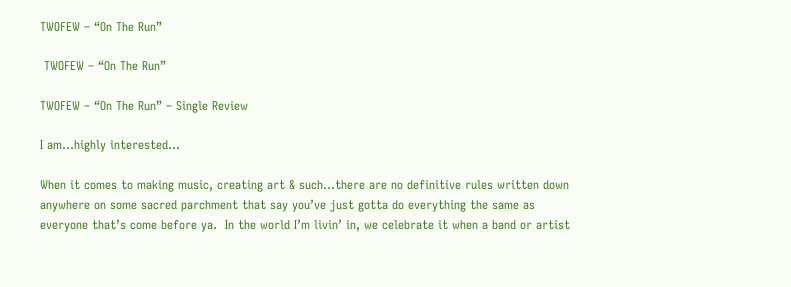TWOFEW – “On The Run”

 TWOFEW – “On The Run”

TWOFEW – “On The Run” – Single Review

I am…highly interested…

When it comes to making music, creating art & such…there are no definitive rules written down anywhere on some sacred parchment that say you’ve just gotta do everything the same as everyone that’s come before ya.  In the world I’m livin’ in, we celebrate it when a band or artist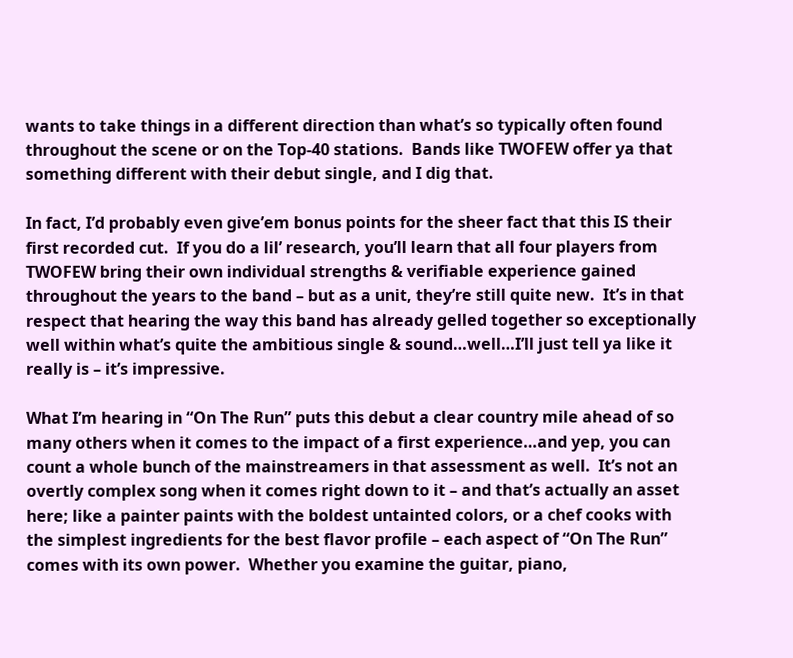wants to take things in a different direction than what’s so typically often found throughout the scene or on the Top-40 stations.  Bands like TWOFEW offer ya that something different with their debut single, and I dig that.

In fact, I’d probably even give’em bonus points for the sheer fact that this IS their first recorded cut.  If you do a lil’ research, you’ll learn that all four players from TWOFEW bring their own individual strengths & verifiable experience gained throughout the years to the band – but as a unit, they’re still quite new.  It’s in that respect that hearing the way this band has already gelled together so exceptionally well within what’s quite the ambitious single & sound…well…I’ll just tell ya like it really is – it’s impressive.

What I’m hearing in “On The Run” puts this debut a clear country mile ahead of so many others when it comes to the impact of a first experience…and yep, you can count a whole bunch of the mainstreamers in that assessment as well.  It’s not an overtly complex song when it comes right down to it – and that’s actually an asset here; like a painter paints with the boldest untainted colors, or a chef cooks with the simplest ingredients for the best flavor profile – each aspect of “On The Run” comes with its own power.  Whether you examine the guitar, piano,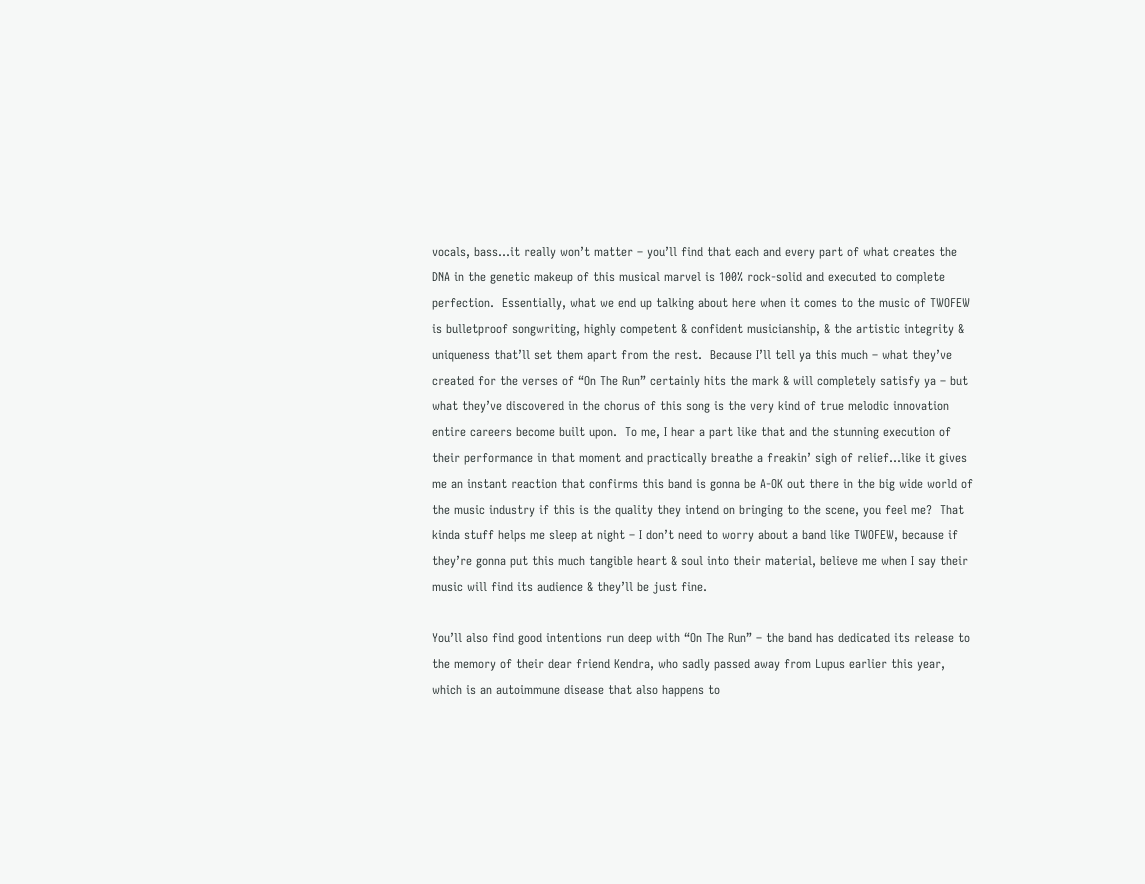vocals, bass…it really won’t matter – you’ll find that each and every part of what creates the DNA in the genetic makeup of this musical marvel is 100% rock-solid and executed to complete perfection.  Essentially, what we end up talking about here when it comes to the music of TWOFEW is bulletproof songwriting, highly competent & confident musicianship, & the artistic integrity & uniqueness that’ll set them apart from the rest.  Because I’ll tell ya this much – what they’ve created for the verses of “On The Run” certainly hits the mark & will completely satisfy ya – but what they’ve discovered in the chorus of this song is the very kind of true melodic innovation entire careers become built upon.  To me, I hear a part like that and the stunning execution of their performance in that moment and practically breathe a freakin’ sigh of relief…like it gives me an instant reaction that confirms this band is gonna be A-OK out there in the big wide world of the music industry if this is the quality they intend on bringing to the scene, you feel me?  That kinda stuff helps me sleep at night – I don’t need to worry about a band like TWOFEW, because if they’re gonna put this much tangible heart & soul into their material, believe me when I say their music will find its audience & they’ll be just fine.

You’ll also find good intentions run deep with “On The Run” – the band has dedicated its release to the memory of their dear friend Kendra, who sadly passed away from Lupus earlier this year, which is an autoimmune disease that also happens to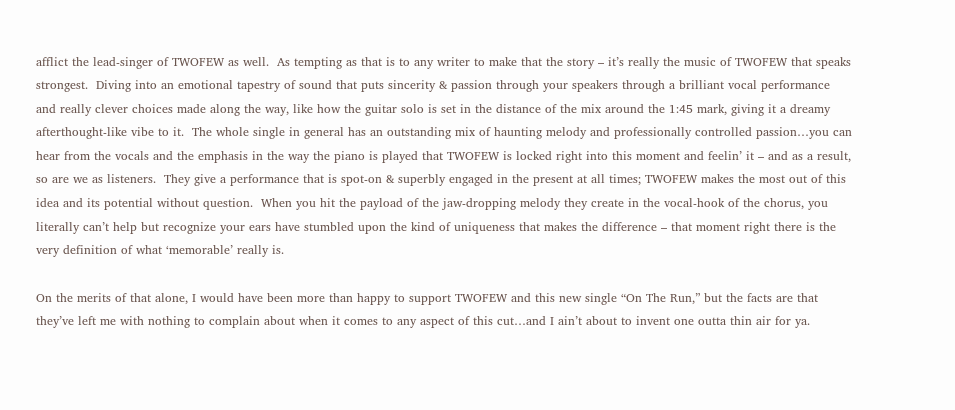afflict the lead-singer of TWOFEW as well.  As tempting as that is to any writer to make that the story – it’s really the music of TWOFEW that speaks strongest.  Diving into an emotional tapestry of sound that puts sincerity & passion through your speakers through a brilliant vocal performance and really clever choices made along the way, like how the guitar solo is set in the distance of the mix around the 1:45 mark, giving it a dreamy afterthought-like vibe to it.  The whole single in general has an outstanding mix of haunting melody and professionally controlled passion…you can hear from the vocals and the emphasis in the way the piano is played that TWOFEW is locked right into this moment and feelin’ it – and as a result, so are we as listeners.  They give a performance that is spot-on & superbly engaged in the present at all times; TWOFEW makes the most out of this idea and its potential without question.  When you hit the payload of the jaw-dropping melody they create in the vocal-hook of the chorus, you literally can’t help but recognize your ears have stumbled upon the kind of uniqueness that makes the difference – that moment right there is the very definition of what ‘memorable’ really is.

On the merits of that alone, I would have been more than happy to support TWOFEW and this new single “On The Run,” but the facts are that they’ve left me with nothing to complain about when it comes to any aspect of this cut…and I ain’t about to invent one outta thin air for ya.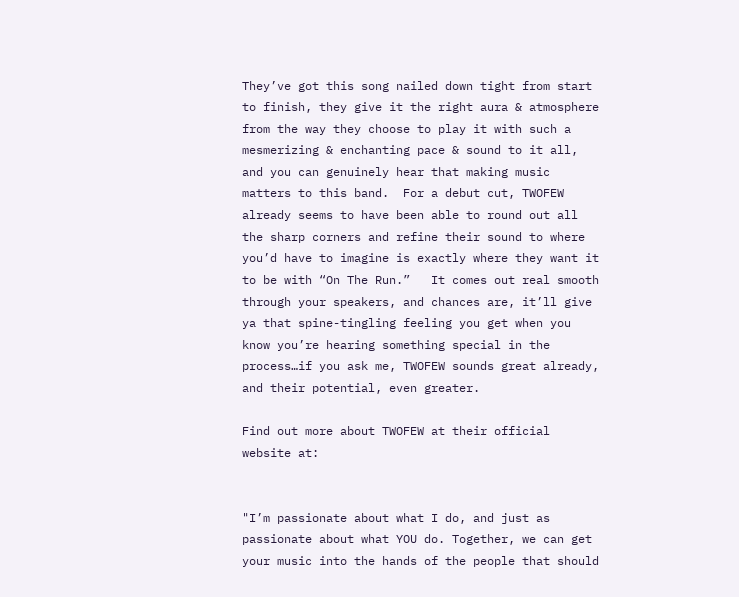They’ve got this song nailed down tight from start to finish, they give it the right aura & atmosphere from the way they choose to play it with such a mesmerizing & enchanting pace & sound to it all, and you can genuinely hear that making music matters to this band.  For a debut cut, TWOFEW already seems to have been able to round out all the sharp corners and refine their sound to where you’d have to imagine is exactly where they want it to be with “On The Run.”   It comes out real smooth through your speakers, and chances are, it’ll give ya that spine-tingling feeling you get when you know you’re hearing something special in the process…if you ask me, TWOFEW sounds great already, and their potential, even greater.

Find out more about TWOFEW at their official website at:


"I’m passionate about what I do, and just as passionate about what YOU do. Together, we can get your music into the hands of the people that should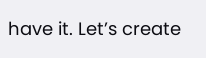have it. Let’s create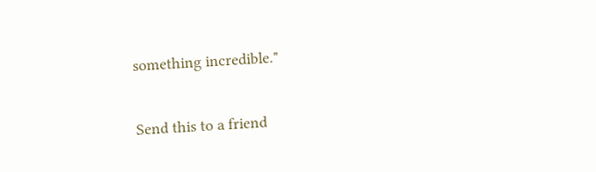something incredible."

Send this to a friend